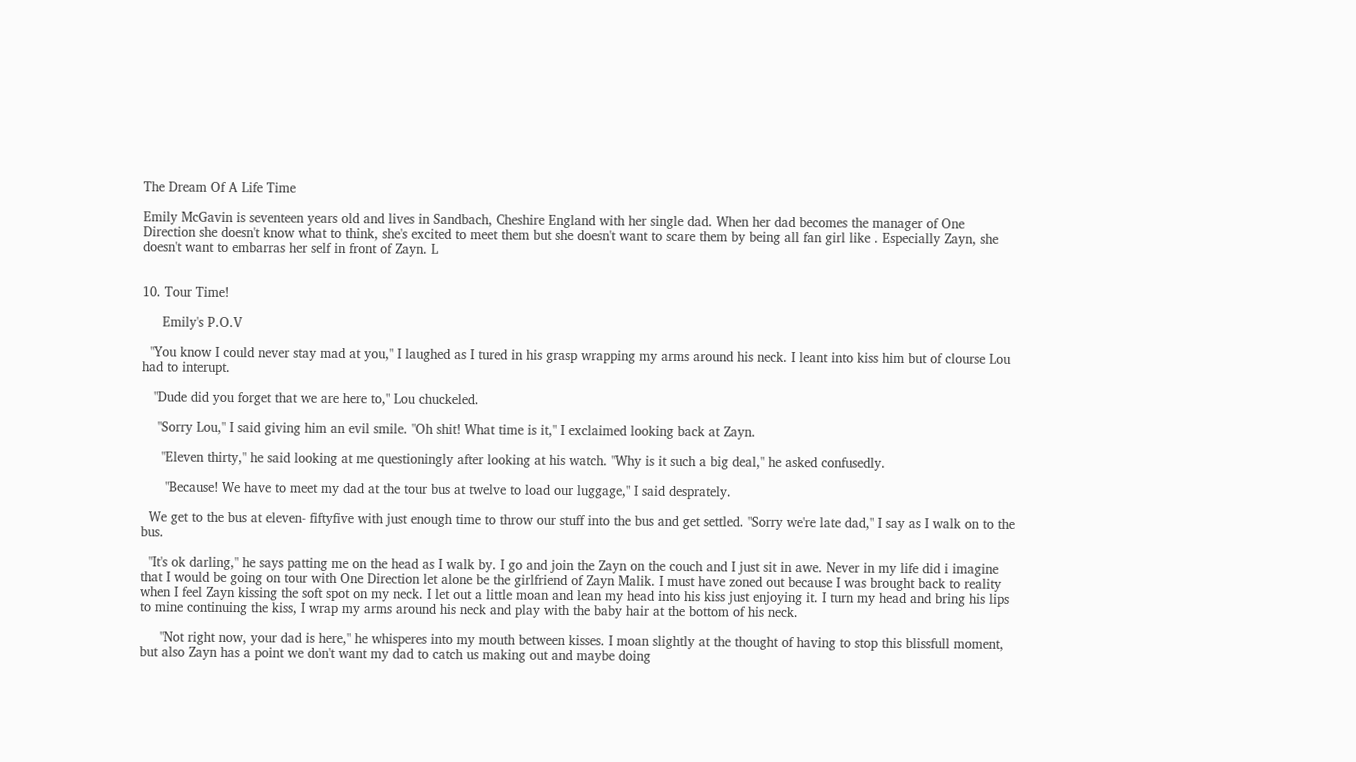The Dream Of A Life Time

Emily McGavin is seventeen years old and lives in Sandbach, Cheshire England with her single dad. When her dad becomes the manager of One Direction she doesn't know what to think, she's excited to meet them but she doesn't want to scare them by being all fan girl like . Especially Zayn, she doesn't want to embarras her self in front of Zayn. L


10. Tour Time!

     Emily's P.O.V

  "You know I could never stay mad at you," I laughed as I tured in his grasp wrapping my arms around his neck. I leant into kiss him but of clourse Lou had to interupt.

   "Dude did you forget that we are here to," Lou chuckeled.

    "Sorry Lou," I said giving him an evil smile. "Oh shit! What time is it," I exclaimed looking back at Zayn.

     "Eleven thirty," he said looking at me questioningly after looking at his watch. "Why is it such a big deal," he asked confusedly.

      "Because! We have to meet my dad at the tour bus at twelve to load our luggage," I said desprately.

  We get to the bus at eleven- fiftyfive with just enough time to throw our stuff into the bus and get settled. "Sorry we're late dad," I say as I walk on to the bus.

  "It's ok darling," he says patting me on the head as I walk by. I go and join the Zayn on the couch and I just sit in awe. Never in my life did i imagine that I would be going on tour with One Direction let alone be the girlfriend of Zayn Malik. I must have zoned out because I was brought back to reality when I feel Zayn kissing the soft spot on my neck. I let out a little moan and lean my head into his kiss just enjoying it. I turn my head and bring his lips to mine continuing the kiss, I wrap my arms around his neck and play with the baby hair at the bottom of his neck.

     "Not right now, your dad is here," he whisperes into my mouth between kisses. I moan slightly at the thought of having to stop this blissfull moment, but also Zayn has a point we don't want my dad to catch us making out and maybe doing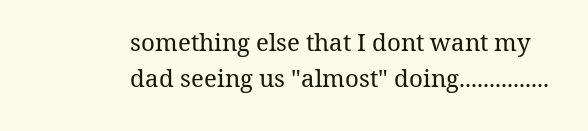something else that I dont want my dad seeing us "almost" doing...............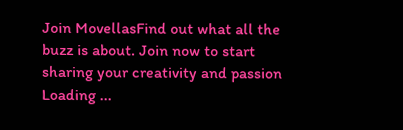Join MovellasFind out what all the buzz is about. Join now to start sharing your creativity and passion
Loading ...